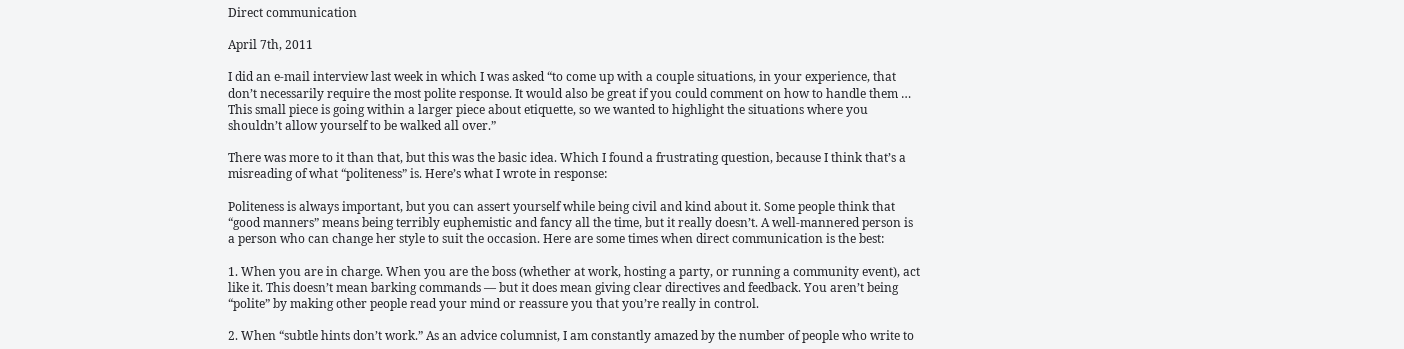Direct communication

April 7th, 2011

I did an e-mail interview last week in which I was asked “to come up with a couple situations, in your experience, that don’t necessarily require the most polite response. It would also be great if you could comment on how to handle them … This small piece is going within a larger piece about etiquette, so we wanted to highlight the situations where you shouldn’t allow yourself to be walked all over.”

There was more to it than that, but this was the basic idea. Which I found a frustrating question, because I think that’s a misreading of what “politeness” is. Here’s what I wrote in response:

Politeness is always important, but you can assert yourself while being civil and kind about it. Some people think that “good manners” means being terribly euphemistic and fancy all the time, but it really doesn’t. A well-mannered person is a person who can change her style to suit the occasion. Here are some times when direct communication is the best:

1. When you are in charge. When you are the boss (whether at work, hosting a party, or running a community event), act like it. This doesn’t mean barking commands — but it does mean giving clear directives and feedback. You aren’t being “polite” by making other people read your mind or reassure you that you’re really in control.

2. When “subtle hints don’t work.” As an advice columnist, I am constantly amazed by the number of people who write to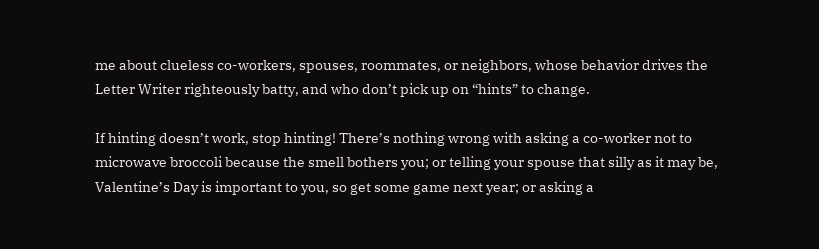me about clueless co-workers, spouses, roommates, or neighbors, whose behavior drives the Letter Writer righteously batty, and who don’t pick up on “hints” to change.

If hinting doesn’t work, stop hinting! There’s nothing wrong with asking a co-worker not to microwave broccoli because the smell bothers you; or telling your spouse that silly as it may be, Valentine’s Day is important to you, so get some game next year; or asking a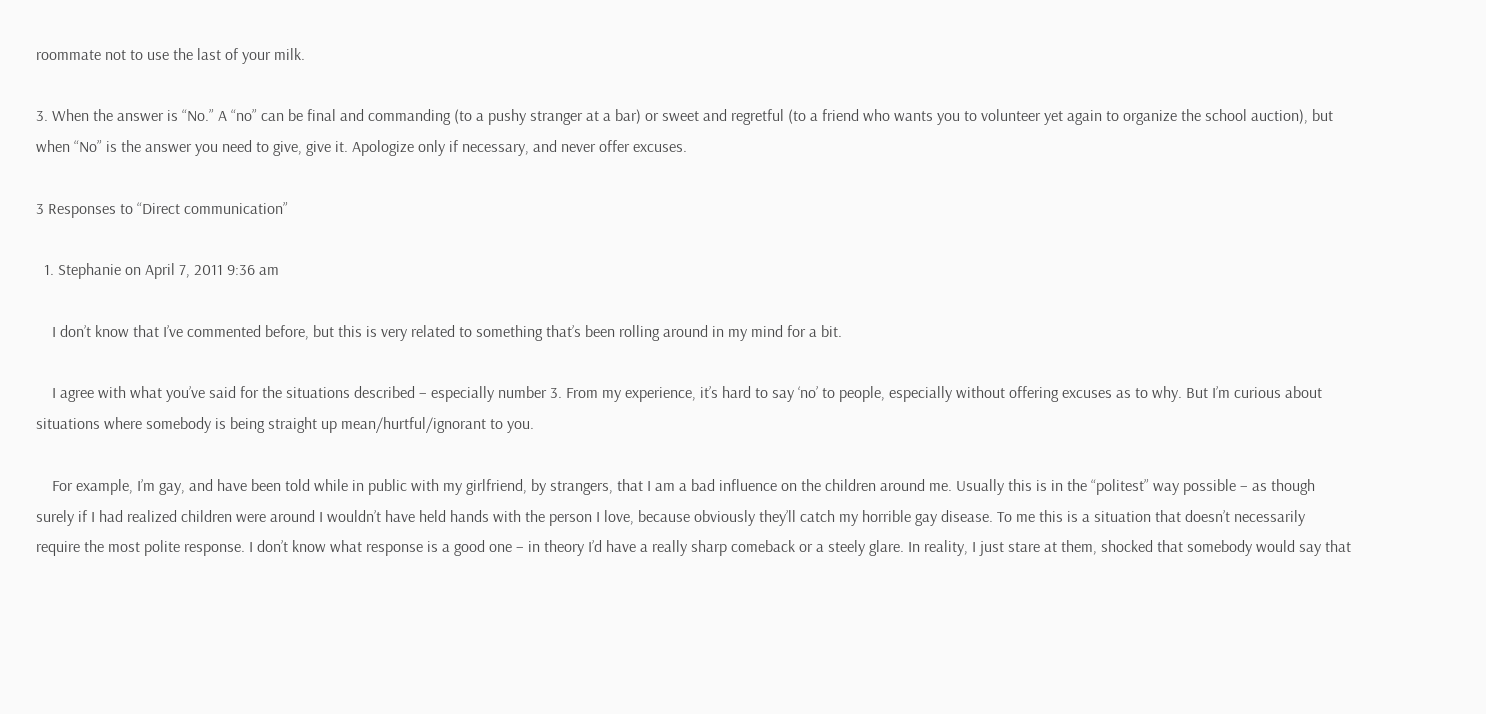roommate not to use the last of your milk.

3. When the answer is “No.” A “no” can be final and commanding (to a pushy stranger at a bar) or sweet and regretful (to a friend who wants you to volunteer yet again to organize the school auction), but when “No” is the answer you need to give, give it. Apologize only if necessary, and never offer excuses.

3 Responses to “Direct communication”

  1. Stephanie on April 7, 2011 9:36 am

    I don’t know that I’ve commented before, but this is very related to something that’s been rolling around in my mind for a bit.

    I agree with what you’ve said for the situations described – especially number 3. From my experience, it’s hard to say ‘no’ to people, especially without offering excuses as to why. But I’m curious about situations where somebody is being straight up mean/hurtful/ignorant to you.

    For example, I’m gay, and have been told while in public with my girlfriend, by strangers, that I am a bad influence on the children around me. Usually this is in the “politest” way possible – as though surely if I had realized children were around I wouldn’t have held hands with the person I love, because obviously they’ll catch my horrible gay disease. To me this is a situation that doesn’t necessarily require the most polite response. I don’t know what response is a good one – in theory I’d have a really sharp comeback or a steely glare. In reality, I just stare at them, shocked that somebody would say that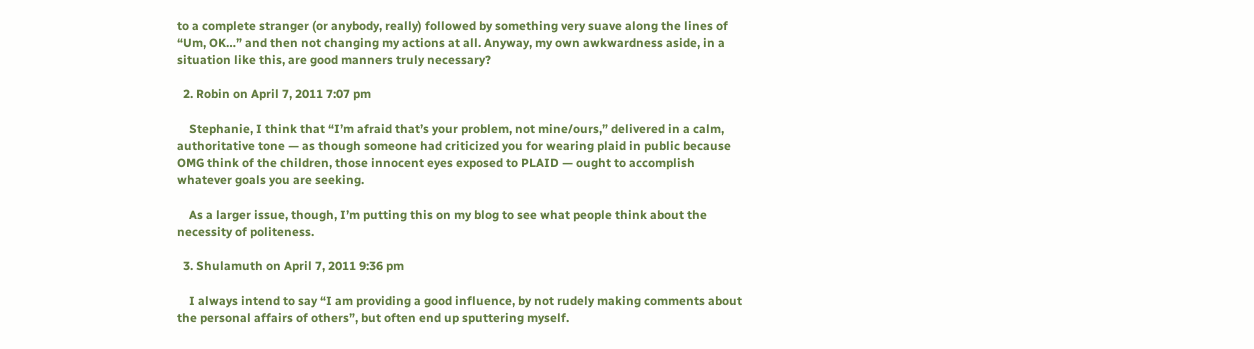to a complete stranger (or anybody, really) followed by something very suave along the lines of “Um, OK…” and then not changing my actions at all. Anyway, my own awkwardness aside, in a situation like this, are good manners truly necessary?

  2. Robin on April 7, 2011 7:07 pm

    Stephanie, I think that “I’m afraid that’s your problem, not mine/ours,” delivered in a calm, authoritative tone — as though someone had criticized you for wearing plaid in public because OMG think of the children, those innocent eyes exposed to PLAID — ought to accomplish whatever goals you are seeking.

    As a larger issue, though, I’m putting this on my blog to see what people think about the necessity of politeness.

  3. Shulamuth on April 7, 2011 9:36 pm

    I always intend to say “I am providing a good influence, by not rudely making comments about the personal affairs of others”, but often end up sputtering myself.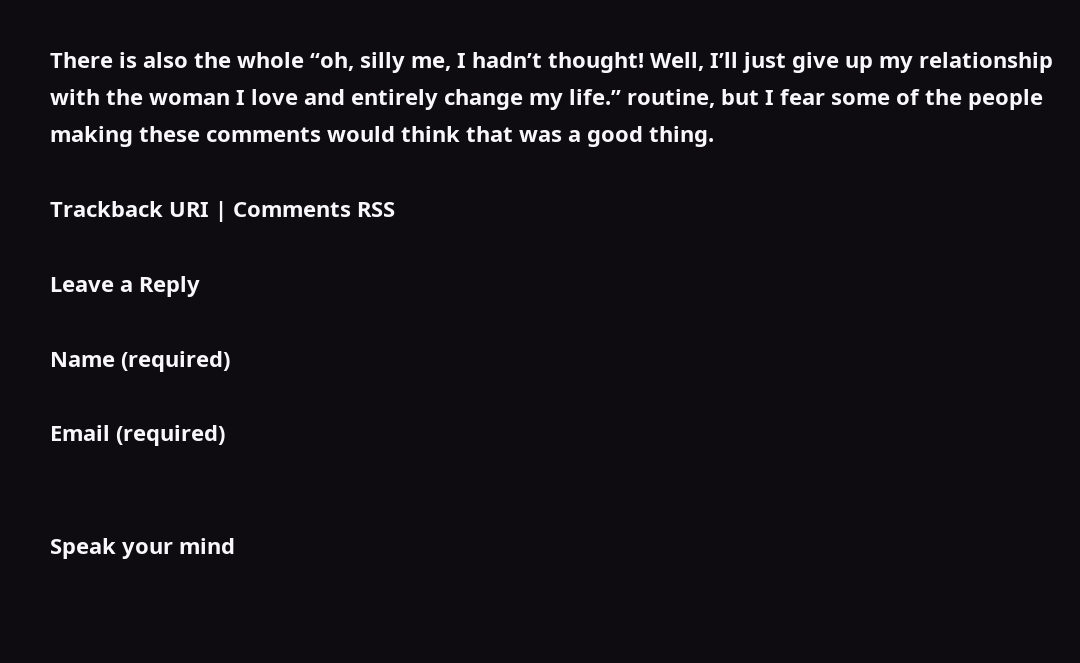There is also the whole “oh, silly me, I hadn’t thought! Well, I’ll just give up my relationship with the woman I love and entirely change my life.” routine, but I fear some of the people making these comments would think that was a good thing.

Trackback URI | Comments RSS

Leave a Reply

Name (required)

Email (required)


Speak your mind